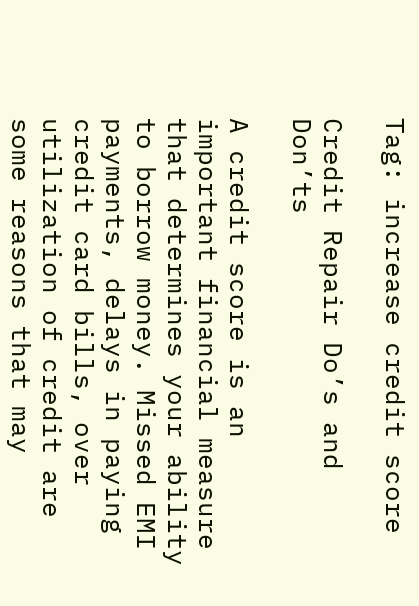Tag: increase credit score

Credit Repair Do’s and Don’ts

A credit score is an important financial measure that determines your ability to borrow money. Missed EMI payments, delays in paying credit card bills, over utilization of credit are some reasons that may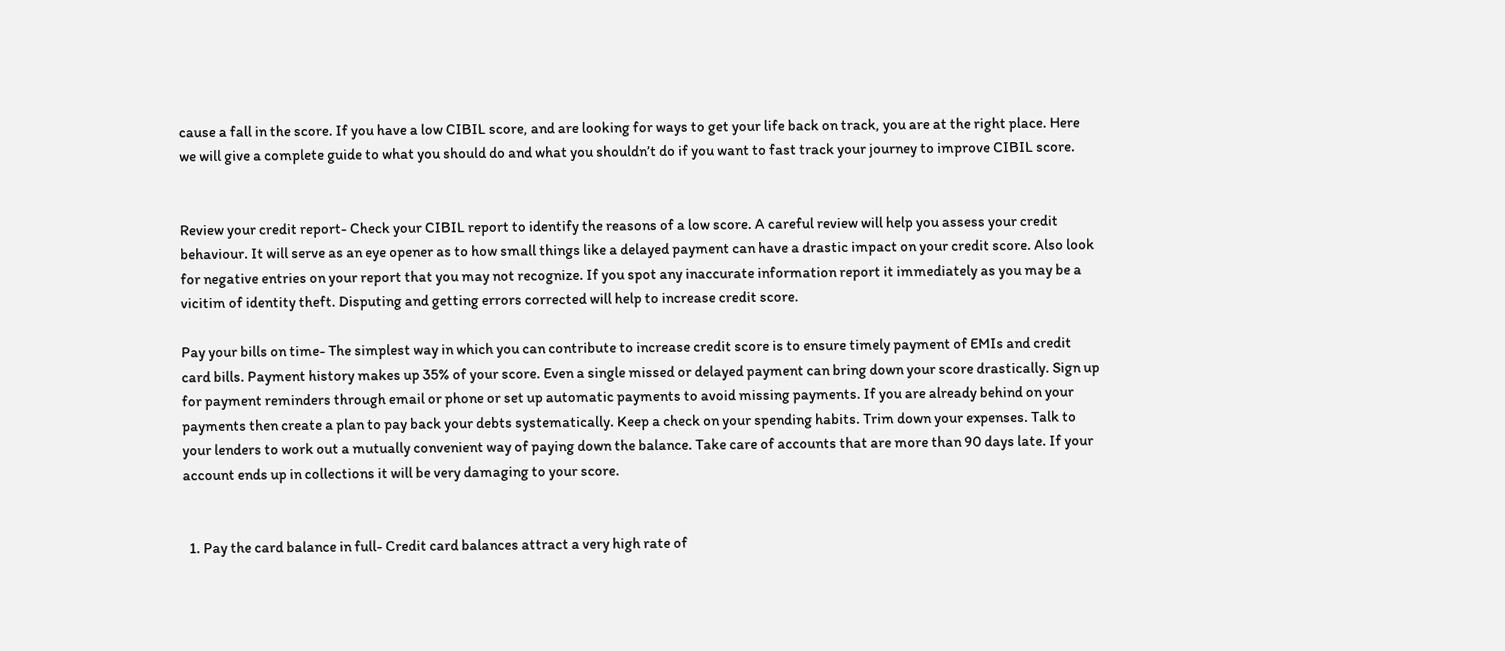cause a fall in the score. If you have a low CIBIL score, and are looking for ways to get your life back on track, you are at the right place. Here we will give a complete guide to what you should do and what you shouldn’t do if you want to fast track your journey to improve CIBIL score.


Review your credit report- Check your CIBIL report to identify the reasons of a low score. A careful review will help you assess your credit behaviour. It will serve as an eye opener as to how small things like a delayed payment can have a drastic impact on your credit score. Also look for negative entries on your report that you may not recognize. If you spot any inaccurate information report it immediately as you may be a vicitim of identity theft. Disputing and getting errors corrected will help to increase credit score.

Pay your bills on time- The simplest way in which you can contribute to increase credit score is to ensure timely payment of EMIs and credit card bills. Payment history makes up 35% of your score. Even a single missed or delayed payment can bring down your score drastically. Sign up for payment reminders through email or phone or set up automatic payments to avoid missing payments. If you are already behind on your payments then create a plan to pay back your debts systematically. Keep a check on your spending habits. Trim down your expenses. Talk to your lenders to work out a mutually convenient way of paying down the balance. Take care of accounts that are more than 90 days late. If your account ends up in collections it will be very damaging to your score.


  1. Pay the card balance in full- Credit card balances attract a very high rate of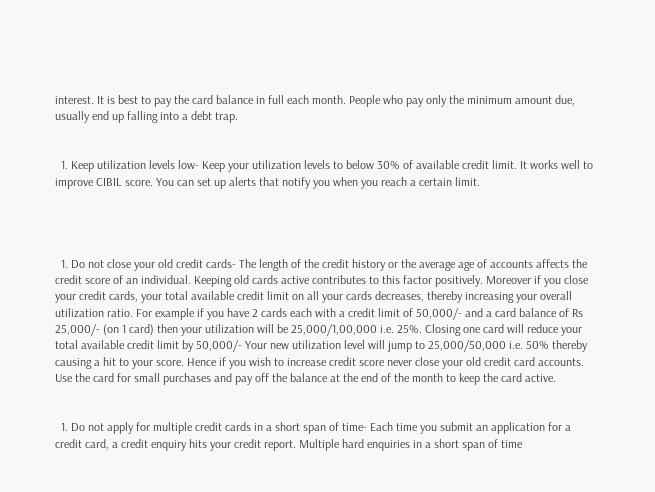interest. It is best to pay the card balance in full each month. People who pay only the minimum amount due, usually end up falling into a debt trap.


  1. Keep utilization levels low- Keep your utilization levels to below 30% of available credit limit. It works well to improve CIBIL score. You can set up alerts that notify you when you reach a certain limit.




  1. Do not close your old credit cards- The length of the credit history or the average age of accounts affects the credit score of an individual. Keeping old cards active contributes to this factor positively. Moreover if you close your credit cards, your total available credit limit on all your cards decreases, thereby increasing your overall utilization ratio. For example if you have 2 cards each with a credit limit of 50,000/- and a card balance of Rs 25,000/- (on 1 card) then your utilization will be 25,000/1,00,000 i.e. 25%. Closing one card will reduce your total available credit limit by 50,000/- Your new utilization level will jump to 25,000/50,000 i.e. 50% thereby causing a hit to your score. Hence if you wish to increase credit score never close your old credit card accounts. Use the card for small purchases and pay off the balance at the end of the month to keep the card active.


  1. Do not apply for multiple credit cards in a short span of time- Each time you submit an application for a credit card, a credit enquiry hits your credit report. Multiple hard enquiries in a short span of time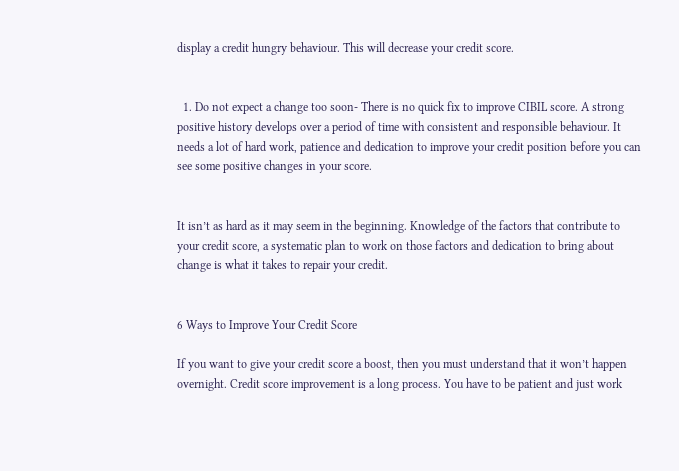display a credit hungry behaviour. This will decrease your credit score.


  1. Do not expect a change too soon- There is no quick fix to improve CIBIL score. A strong positive history develops over a period of time with consistent and responsible behaviour. It needs a lot of hard work, patience and dedication to improve your credit position before you can see some positive changes in your score.


It isn’t as hard as it may seem in the beginning. Knowledge of the factors that contribute to your credit score, a systematic plan to work on those factors and dedication to bring about change is what it takes to repair your credit.


6 Ways to Improve Your Credit Score

If you want to give your credit score a boost, then you must understand that it won’t happen overnight. Credit score improvement is a long process. You have to be patient and just work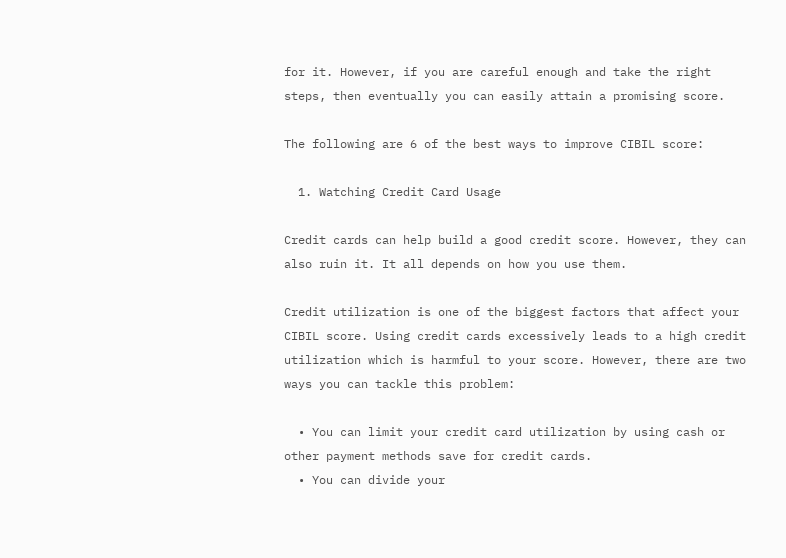for it. However, if you are careful enough and take the right steps, then eventually you can easily attain a promising score.

The following are 6 of the best ways to improve CIBIL score:

  1. Watching Credit Card Usage

Credit cards can help build a good credit score. However, they can also ruin it. It all depends on how you use them.

Credit utilization is one of the biggest factors that affect your CIBIL score. Using credit cards excessively leads to a high credit utilization which is harmful to your score. However, there are two ways you can tackle this problem:

  • You can limit your credit card utilization by using cash or other payment methods save for credit cards.
  • You can divide your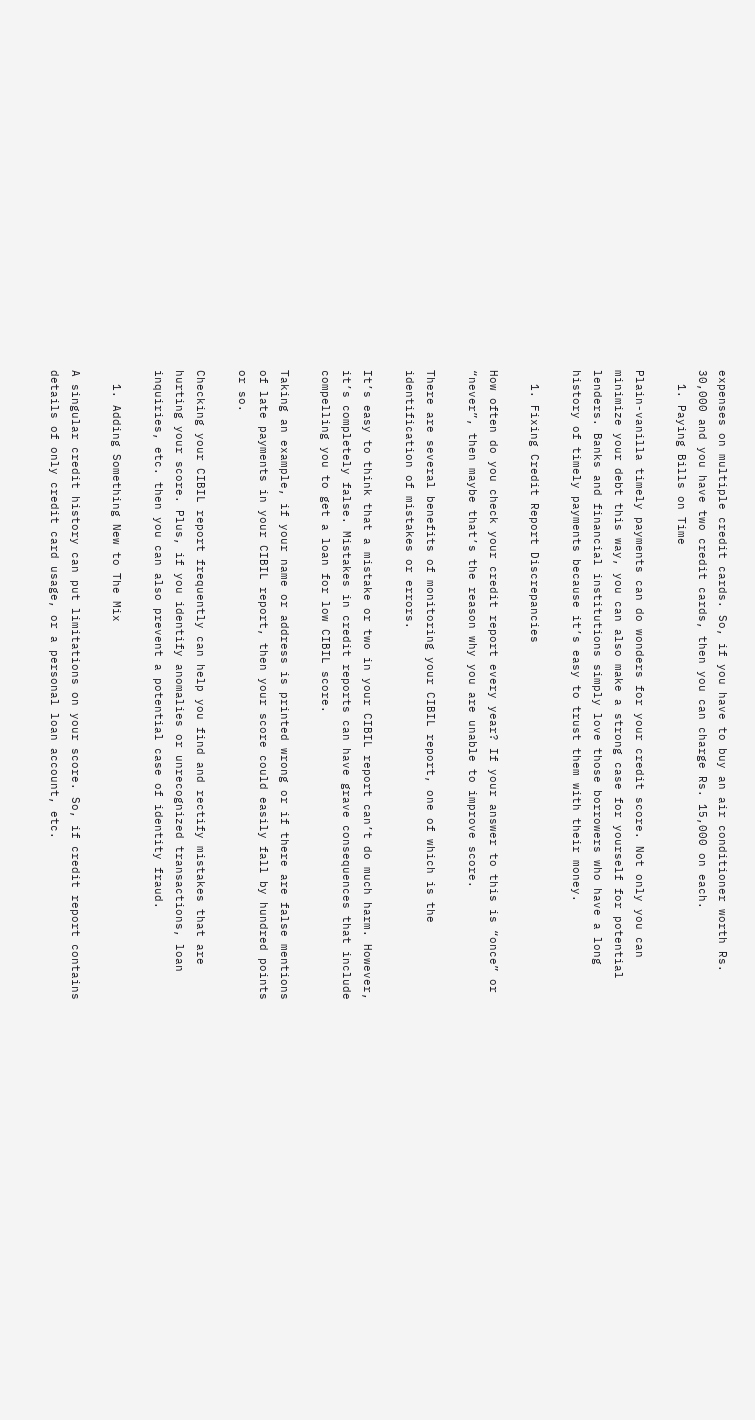expenses on multiple credit cards. So, if you have to buy an air conditioner worth Rs. 30,000 and you have two credit cards, then you can charge Rs. 15,000 on each.
  1. Paying Bills on Time

Plain-vanilla timely payments can do wonders for your credit score. Not only you can minimize your debt this way, you can also make a strong case for yourself for potential lenders. Banks and financial institutions simply love those borrowers who have a long history of timely payments because it’s easy to trust them with their money.

  1. Fixing Credit Report Discrepancies

How often do you check your credit report every year? If your answer to this is “once” or “never”, then maybe that’s the reason why you are unable to improve score.

There are several benefits of monitoring your CIBIL report, one of which is the identification of mistakes or errors.

It’s easy to think that a mistake or two in your CIBIL report can’t do much harm. However, it’s completely false. Mistakes in credit reports can have grave consequences that include compelling you to get a loan for low CIBIL score.

Taking an example, if your name or address is printed wrong or if there are false mentions of late payments in your CIBIL report, then your score could easily fall by hundred points or so.

Checking your CIBIL report frequently can help you find and rectify mistakes that are hurting your score. Plus, if you identify anomalies or unrecognized transactions, loan inquiries, etc. then you can also prevent a potential case of identity fraud.

  1. Adding Something New to The Mix

A singular credit history can put limitations on your score. So, if credit report contains details of only credit card usage, or a personal loan account, etc.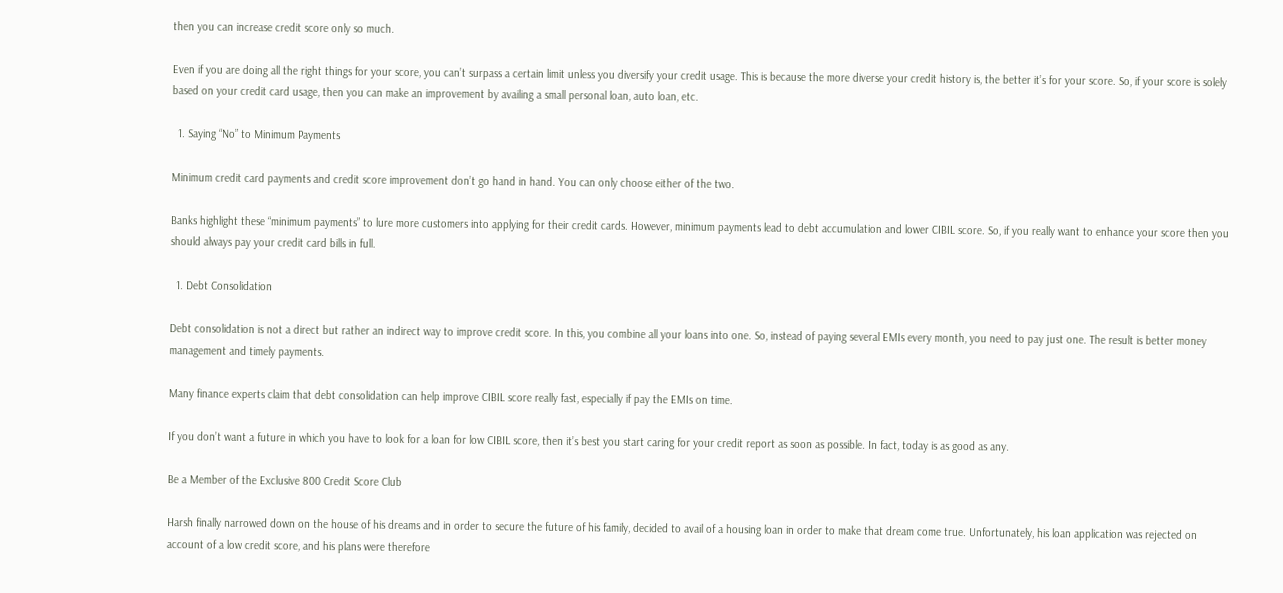then you can increase credit score only so much.

Even if you are doing all the right things for your score, you can’t surpass a certain limit unless you diversify your credit usage. This is because the more diverse your credit history is, the better it’s for your score. So, if your score is solely based on your credit card usage, then you can make an improvement by availing a small personal loan, auto loan, etc.

  1. Saying “No” to Minimum Payments

Minimum credit card payments and credit score improvement don’t go hand in hand. You can only choose either of the two.

Banks highlight these “minimum payments” to lure more customers into applying for their credit cards. However, minimum payments lead to debt accumulation and lower CIBIL score. So, if you really want to enhance your score then you should always pay your credit card bills in full.

  1. Debt Consolidation

Debt consolidation is not a direct but rather an indirect way to improve credit score. In this, you combine all your loans into one. So, instead of paying several EMIs every month, you need to pay just one. The result is better money management and timely payments.

Many finance experts claim that debt consolidation can help improve CIBIL score really fast, especially if pay the EMIs on time.

If you don’t want a future in which you have to look for a loan for low CIBIL score, then it’s best you start caring for your credit report as soon as possible. In fact, today is as good as any.

Be a Member of the Exclusive 800 Credit Score Club

Harsh finally narrowed down on the house of his dreams and in order to secure the future of his family, decided to avail of a housing loan in order to make that dream come true. Unfortunately, his loan application was rejected on account of a low credit score, and his plans were therefore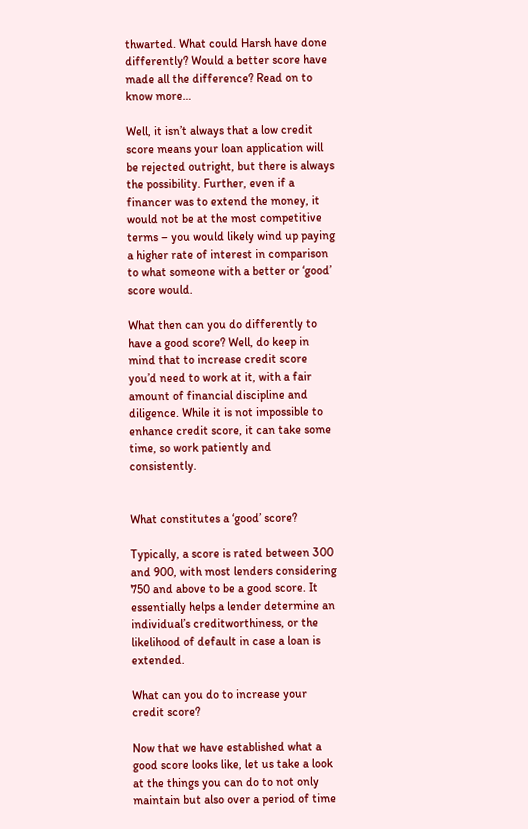thwarted. What could Harsh have done differently? Would a better score have made all the difference? Read on to know more…

Well, it isn’t always that a low credit score means your loan application will be rejected outright, but there is always the possibility. Further, even if a financer was to extend the money, it would not be at the most competitive terms – you would likely wind up paying a higher rate of interest in comparison to what someone with a better or ‘good’ score would.

What then can you do differently to have a good score? Well, do keep in mind that to increase credit score you’d need to work at it, with a fair amount of financial discipline and diligence. While it is not impossible to enhance credit score, it can take some time, so work patiently and consistently.


What constitutes a ‘good’ score?

Typically, a score is rated between 300 and 900, with most lenders considering 750 and above to be a good score. It essentially helps a lender determine an individual’s creditworthiness, or the likelihood of default in case a loan is extended.

What can you do to increase your credit score?

Now that we have established what a good score looks like, let us take a look at the things you can do to not only maintain but also over a period of time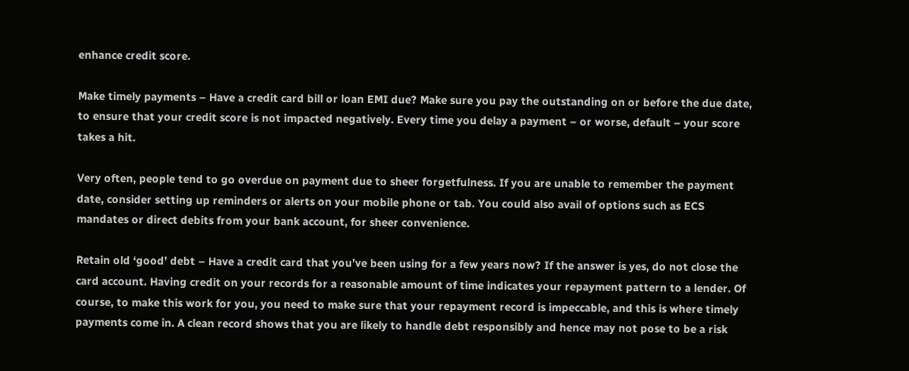enhance credit score.

Make timely payments – Have a credit card bill or loan EMI due? Make sure you pay the outstanding on or before the due date, to ensure that your credit score is not impacted negatively. Every time you delay a payment – or worse, default – your score takes a hit.

Very often, people tend to go overdue on payment due to sheer forgetfulness. If you are unable to remember the payment date, consider setting up reminders or alerts on your mobile phone or tab. You could also avail of options such as ECS mandates or direct debits from your bank account, for sheer convenience.

Retain old ‘good’ debt – Have a credit card that you’ve been using for a few years now? If the answer is yes, do not close the card account. Having credit on your records for a reasonable amount of time indicates your repayment pattern to a lender. Of course, to make this work for you, you need to make sure that your repayment record is impeccable, and this is where timely payments come in. A clean record shows that you are likely to handle debt responsibly and hence may not pose to be a risk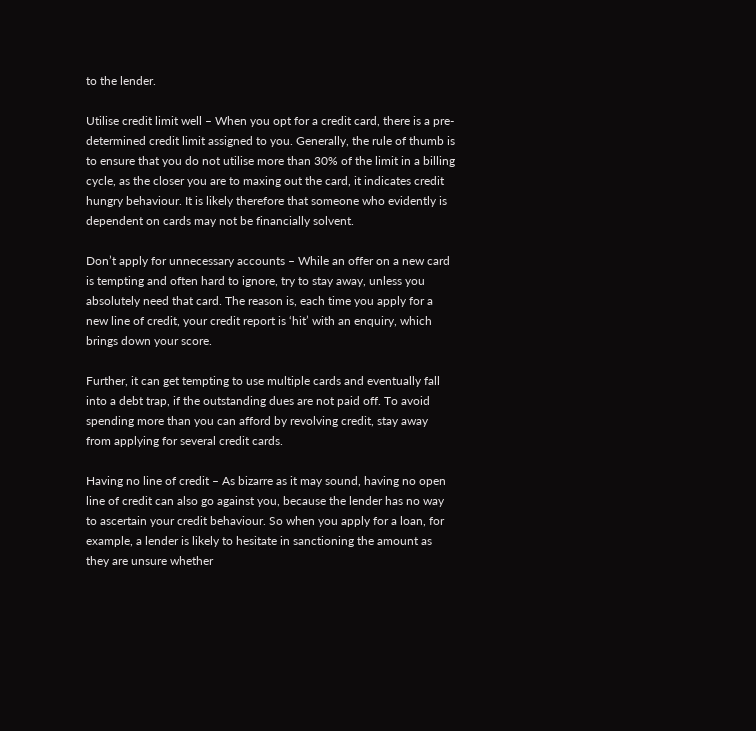to the lender.

Utilise credit limit well – When you opt for a credit card, there is a pre-determined credit limit assigned to you. Generally, the rule of thumb is to ensure that you do not utilise more than 30% of the limit in a billing cycle, as the closer you are to maxing out the card, it indicates credit hungry behaviour. It is likely therefore that someone who evidently is dependent on cards may not be financially solvent.

Don’t apply for unnecessary accounts – While an offer on a new card is tempting and often hard to ignore, try to stay away, unless you absolutely need that card. The reason is, each time you apply for a new line of credit, your credit report is ‘hit’ with an enquiry, which brings down your score.

Further, it can get tempting to use multiple cards and eventually fall into a debt trap, if the outstanding dues are not paid off. To avoid spending more than you can afford by revolving credit, stay away from applying for several credit cards.

Having no line of credit – As bizarre as it may sound, having no open line of credit can also go against you, because the lender has no way to ascertain your credit behaviour. So when you apply for a loan, for example, a lender is likely to hesitate in sanctioning the amount as they are unsure whether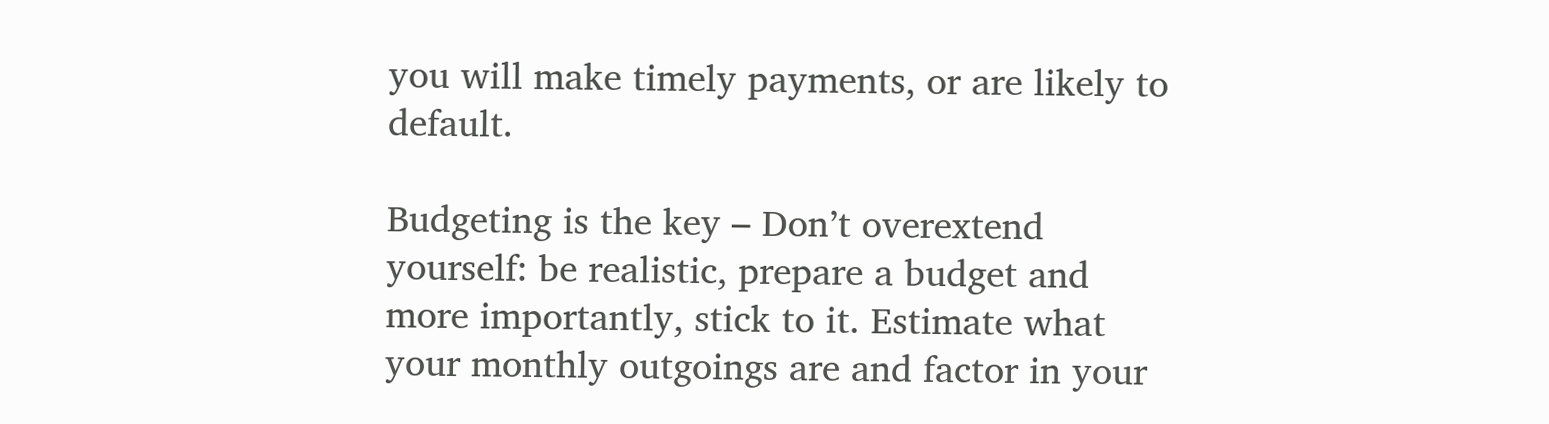you will make timely payments, or are likely to default.

Budgeting is the key – Don’t overextend yourself: be realistic, prepare a budget and more importantly, stick to it. Estimate what your monthly outgoings are and factor in your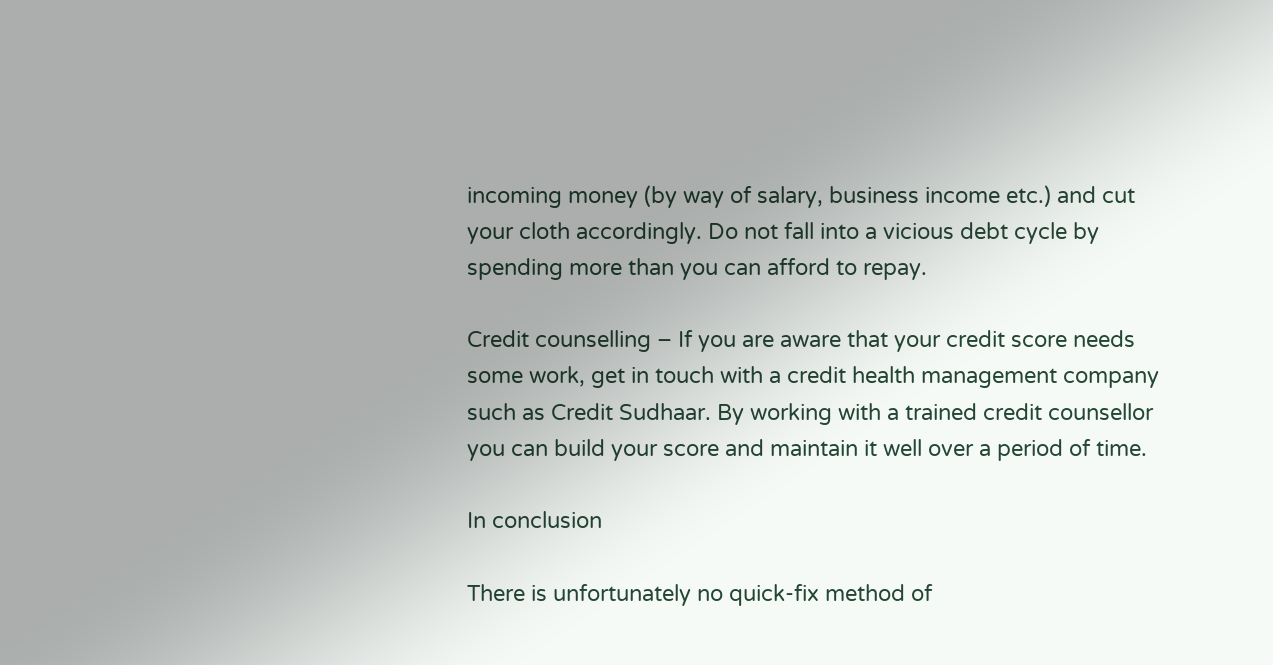incoming money (by way of salary, business income etc.) and cut your cloth accordingly. Do not fall into a vicious debt cycle by spending more than you can afford to repay.

Credit counselling – If you are aware that your credit score needs some work, get in touch with a credit health management company such as Credit Sudhaar. By working with a trained credit counsellor you can build your score and maintain it well over a period of time.

In conclusion

There is unfortunately no quick-fix method of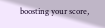boosting your score,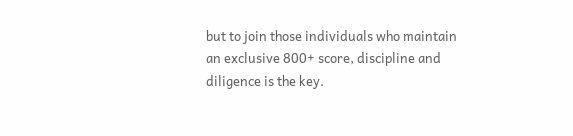but to join those individuals who maintain an exclusive 800+ score, discipline and diligence is the key.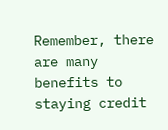Remember, there are many benefits to staying credit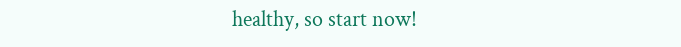healthy, so start now!